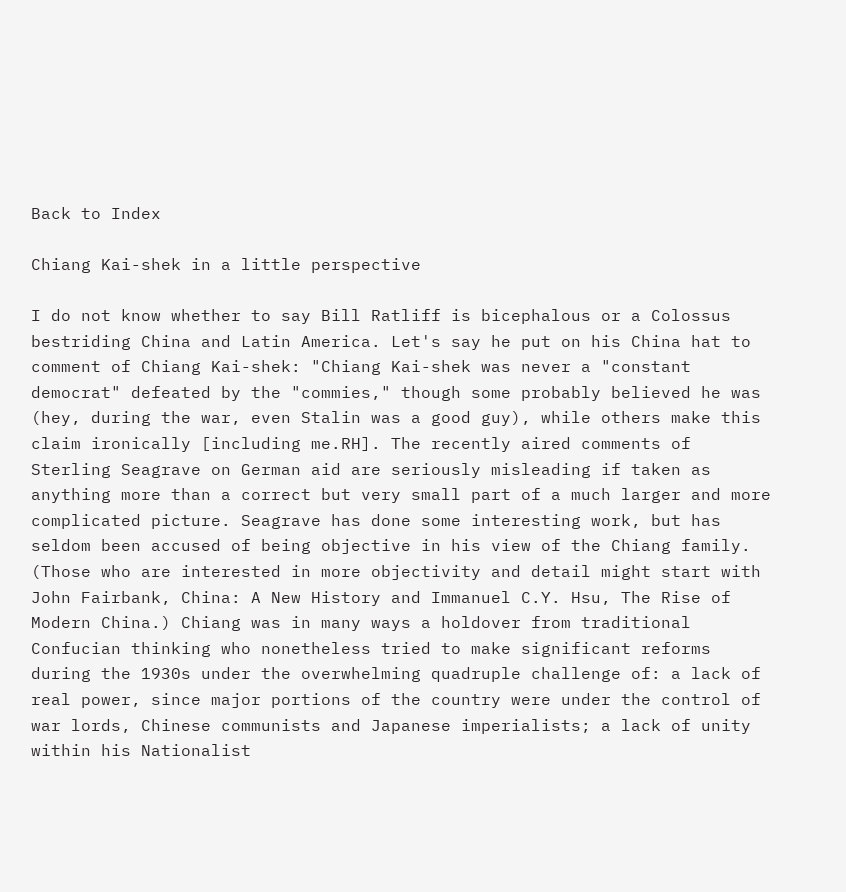Back to Index

Chiang Kai-shek in a little perspective

I do not know whether to say Bill Ratliff is bicephalous or a Colossus bestriding China and Latin America. Let's say he put on his China hat to comment of Chiang Kai-shek: "Chiang Kai-shek was never a "constant democrat" defeated by the "commies," though some probably believed he was (hey, during the war, even Stalin was a good guy), while others make this claim ironically [including me.RH]. The recently aired comments of Sterling Seagrave on German aid are seriously misleading if taken as anything more than a correct but very small part of a much larger and more complicated picture. Seagrave has done some interesting work, but has seldom been accused of being objective in his view of the Chiang family. (Those who are interested in more objectivity and detail might start with John Fairbank, China: A New History and Immanuel C.Y. Hsu, The Rise of Modern China.) Chiang was in many ways a holdover from traditional Confucian thinking who nonetheless tried to make significant reforms during the 1930s under the overwhelming quadruple challenge of: a lack of real power, since major portions of the country were under the control of war lords, Chinese communists and Japanese imperialists; a lack of unity within his Nationalist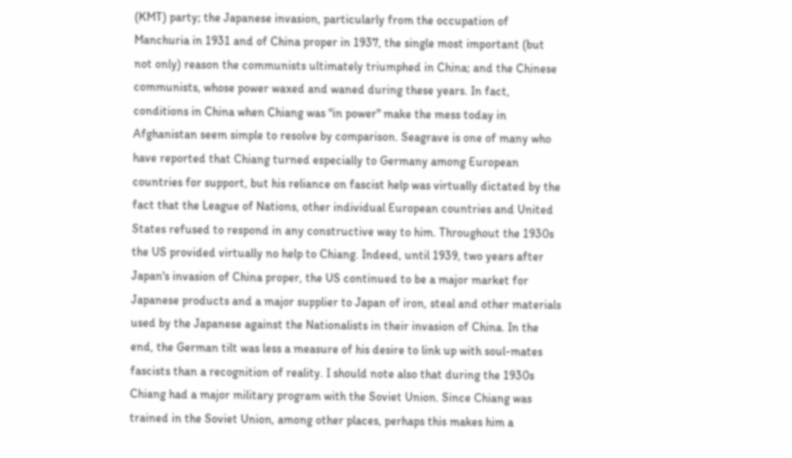(KMT) party; the Japanese invasion, particularly from the occupation of Manchuria in 1931 and of China proper in 1937, the single most important (but not only) reason the communists ultimately triumphed in China; and the Chinese communists, whose power waxed and waned during these years. In fact, conditions in China when Chiang was "in power" make the mess today in Afghanistan seem simple to resolve by comparison. Seagrave is one of many who have reported that Chiang turned especially to Germany among European countries for support, but his reliance on fascist help was virtually dictated by the fact that the League of Nations, other individual European countries and United States refused to respond in any constructive way to him. Throughout the 1930s the US provided virtually no help to Chiang. Indeed, until 1939, two years after Japan's invasion of China proper, the US continued to be a major market for Japanese products and a major supplier to Japan of iron, steal and other materials used by the Japanese against the Nationalists in their invasion of China. In the end, the German tilt was less a measure of his desire to link up with soul-mates fascists than a recognition of reality. I should note also that during the 1930s Chiang had a major military program with the Soviet Union. Since Chiang was trained in the Soviet Union, among other places, perhaps this makes him a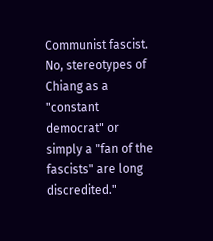Communist fascist. No, stereotypes of Chiang as a "constant democrat" or simply a "fan of the fascists" are long discredited."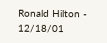Ronald Hilton - 12/18/01